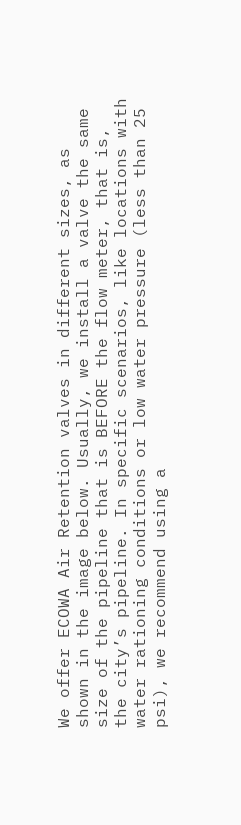We offer ECOWA Air Retention valves in different sizes, as shown in the image below. Usually, we install a valve the same size of the pipeline that is BEFORE the flow meter, that is, the city’s pipeline. In specific scenarios, like locations with water rationing conditions or low water pressure (less than 25 psi), we recommend using a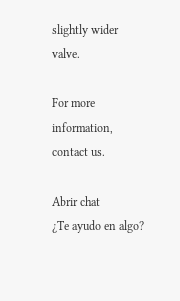slightly wider valve.

For more information, contact us.

Abrir chat
¿Te ayudo en algo?